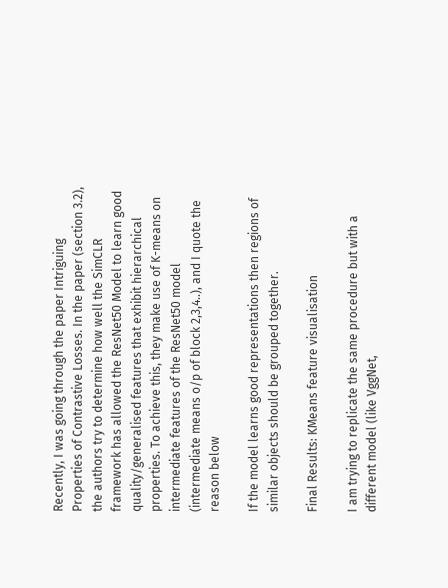Recently, I was going through the paper Intriguing Properties of Contrastive Losses. In the paper (section 3.2), the authors try to determine how well the SimCLR framework has allowed the ResNet50 Model to learn good quality/generalised features that exhibit hierarchical properties. To achieve this, they make use of K-means on intermediate features of the ResNet50 model (intermediate means o/p of block 2,3,4..), and I quote the reason below

If the model learns good representations then regions of similar objects should be grouped together.

Final Results: KMeans feature visualisation

I am trying to replicate the same procedure but with a different model (like VggNet,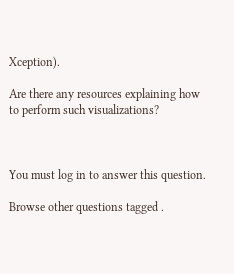Xception).

Are there any resources explaining how to perform such visualizations?



You must log in to answer this question.

Browse other questions tagged .